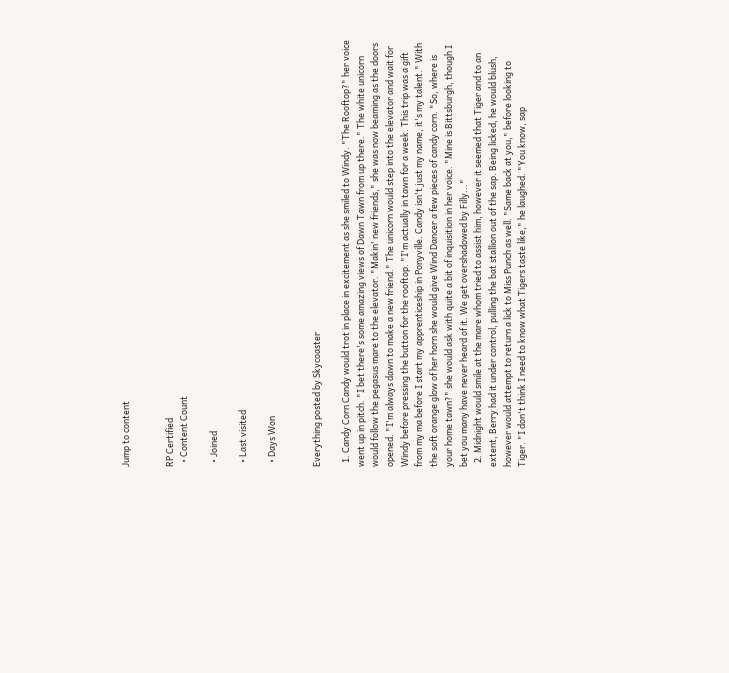Jump to content


RP Certified
  • Content Count

  • Joined

  • Last visited

  • Days Won


Everything posted by Skycoaster

  1. Candy Corn Candy would trot in place in excitement as she smiled to Windy. "The Rooftop?" her voice went up in pitch. "I bet there's some amazing views of Dawn Tawn from up there." The white unicorn would follow the pegasus mare to the elevator. "Makin' new friends," she was now beaming as the doors opened. "I'm always dawn to make a new friend." The unicorn would step into the elevator and wait for Windy before pressing the button for the rooftop. "I'm actually in tawn for a week. This trip was a gift from my ma before I start my apprenticeship in Ponyville. Candy isn't just my name, it's my talent." With the soft orange glow of her horn she would give Wind Dancer a few pieces of candy corn. "So, where is your home tawn?" she would ask with quite a bit of inquisition in her voice. "Mine is Bittsburgh, though I bet you many have never heard of it. We get overshadowed by Filly..."
  2. Midnight would smile at the mare whom tried to assist him, however it seemed that Tiger and to an extent, Berry had it under control, pulling the bat stallion out of the sap. Being licked, he would blush, however would attempt to return a lick to Miss Punch as well. "Same back at you," before looking to Tiger. "I don't think I need to know what Tigers taste like," he laughed. "You know, sap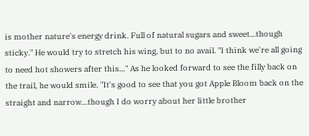is mother nature's energy drink. Full of natural sugars and sweet...though sticky." He would try to stretch his wing, but to no avail. "I think we're all going to need hot showers after this..." As he looked forward to see the filly back on the trail, he would smile. "It's good to see that you got Apple Bloom back on the straight and narrow...though I do worry about her little brother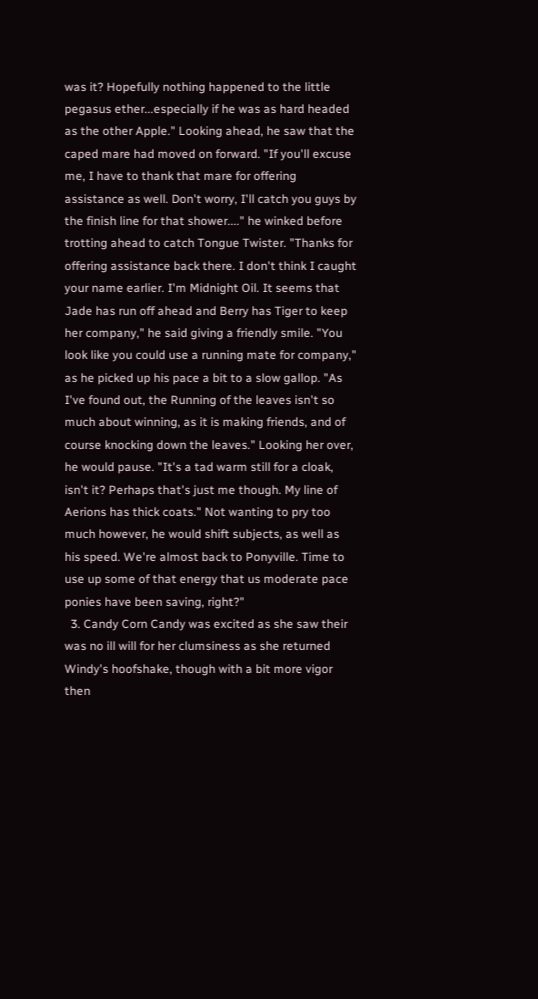was it? Hopefully nothing happened to the little pegasus ether...especially if he was as hard headed as the other Apple." Looking ahead, he saw that the caped mare had moved on forward. "If you'll excuse me, I have to thank that mare for offering assistance as well. Don't worry, I'll catch you guys by the finish line for that shower...." he winked before trotting ahead to catch Tongue Twister. "Thanks for offering assistance back there. I don't think I caught your name earlier. I'm Midnight Oil. It seems that Jade has run off ahead and Berry has Tiger to keep her company," he said giving a friendly smile. "You look like you could use a running mate for company," as he picked up his pace a bit to a slow gallop. "As I've found out, the Running of the leaves isn't so much about winning, as it is making friends, and of course knocking down the leaves." Looking her over, he would pause. "It's a tad warm still for a cloak, isn't it? Perhaps that's just me though. My line of Aerions has thick coats." Not wanting to pry too much however, he would shift subjects, as well as his speed. We're almost back to Ponyville. Time to use up some of that energy that us moderate pace ponies have been saving, right?"
  3. Candy Corn Candy was excited as she saw their was no ill will for her clumsiness as she returned Windy's hoofshake, though with a bit more vigor then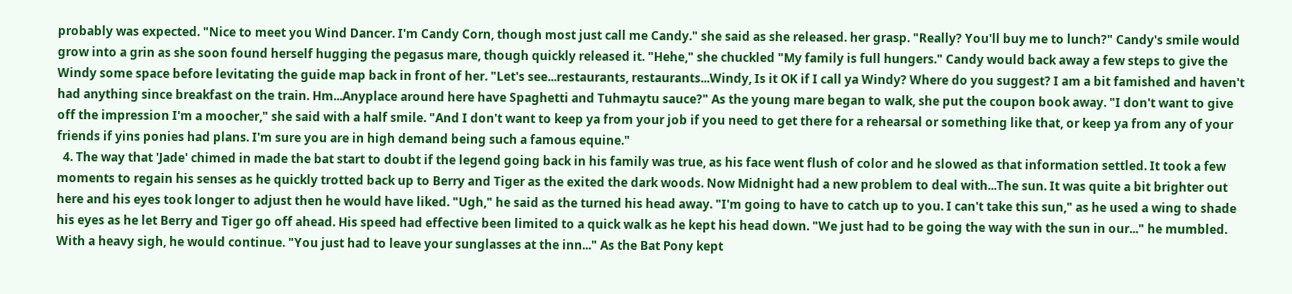probably was expected. "Nice to meet you Wind Dancer. I'm Candy Corn, though most just call me Candy." she said as she released. her grasp. "Really? You'll buy me to lunch?" Candy's smile would grow into a grin as she soon found herself hugging the pegasus mare, though quickly released it. "Hehe," she chuckled "My family is full hungers." Candy would back away a few steps to give the Windy some space before levitating the guide map back in front of her. "Let's see...restaurants, restaurants...Windy, Is it OK if I call ya Windy? Where do you suggest? I am a bit famished and haven't had anything since breakfast on the train. Hm...Anyplace around here have Spaghetti and Tuhmaytu sauce?" As the young mare began to walk, she put the coupon book away. "I don't want to give off the impression I'm a moocher," she said with a half smile. "And I don't want to keep ya from your job if you need to get there for a rehearsal or something like that, or keep ya from any of your friends if yins ponies had plans. I'm sure you are in high demand being such a famous equine."
  4. The way that 'Jade' chimed in made the bat start to doubt if the legend going back in his family was true, as his face went flush of color and he slowed as that information settled. It took a few moments to regain his senses as he quickly trotted back up to Berry and Tiger as the exited the dark woods. Now Midnight had a new problem to deal with...The sun. It was quite a bit brighter out here and his eyes took longer to adjust then he would have liked. "Ugh," he said as the turned his head away. "I'm going to have to catch up to you. I can't take this sun," as he used a wing to shade his eyes as he let Berry and Tiger go off ahead. His speed had effective been limited to a quick walk as he kept his head down. "We just had to be going the way with the sun in our..." he mumbled. With a heavy sigh, he would continue. "You just had to leave your sunglasses at the inn..." As the Bat Pony kept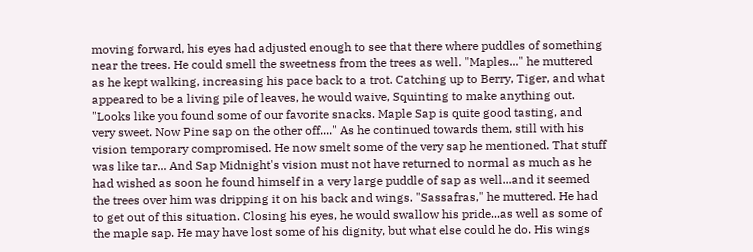moving forward, his eyes had adjusted enough to see that there where puddles of something near the trees. He could smell the sweetness from the trees as well. "Maples..." he muttered as he kept walking, increasing his pace back to a trot. Catching up to Berry, Tiger, and what appeared to be a living pile of leaves, he would waive, Squinting to make anything out. "Looks like you found some of our favorite snacks. Maple Sap is quite good tasting, and very sweet. Now Pine sap on the other off...." As he continued towards them, still with his vision temporary compromised. He now smelt some of the very sap he mentioned. That stuff was like tar... And Sap Midnight's vision must not have returned to normal as much as he had wished as soon he found himself in a very large puddle of sap as well...and it seemed the trees over him was dripping it on his back and wings. "Sassafras," he muttered. He had to get out of this situation. Closing his eyes, he would swallow his pride...as well as some of the maple sap. He may have lost some of his dignity, but what else could he do. His wings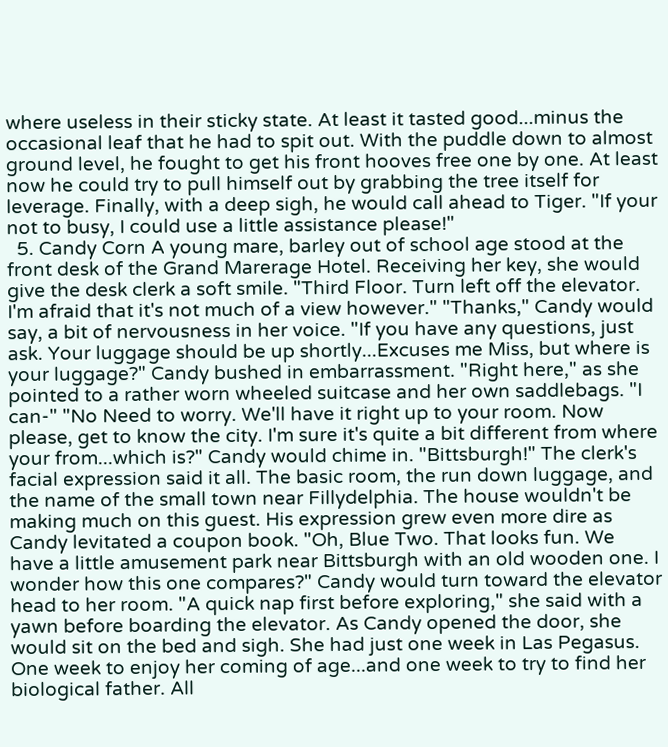where useless in their sticky state. At least it tasted good...minus the occasional leaf that he had to spit out. With the puddle down to almost ground level, he fought to get his front hooves free one by one. At least now he could try to pull himself out by grabbing the tree itself for leverage. Finally, with a deep sigh, he would call ahead to Tiger. "If your not to busy, I could use a little assistance please!"
  5. Candy Corn A young mare, barley out of school age stood at the front desk of the Grand Marerage Hotel. Receiving her key, she would give the desk clerk a soft smile. "Third Floor. Turn left off the elevator. I'm afraid that it's not much of a view however." "Thanks," Candy would say, a bit of nervousness in her voice. "If you have any questions, just ask. Your luggage should be up shortly...Excuses me Miss, but where is your luggage?" Candy bushed in embarrassment. "Right here," as she pointed to a rather worn wheeled suitcase and her own saddlebags. "I can-" "No Need to worry. We'll have it right up to your room. Now please, get to know the city. I'm sure it's quite a bit different from where your from...which is?" Candy would chime in. "Bittsburgh!" The clerk's facial expression said it all. The basic room, the run down luggage, and the name of the small town near Fillydelphia. The house wouldn't be making much on this guest. His expression grew even more dire as Candy levitated a coupon book. "Oh, Blue Two. That looks fun. We have a little amusement park near Bittsburgh with an old wooden one. I wonder how this one compares?" Candy would turn toward the elevator head to her room. "A quick nap first before exploring," she said with a yawn before boarding the elevator. As Candy opened the door, she would sit on the bed and sigh. She had just one week in Las Pegasus. One week to enjoy her coming of age...and one week to try to find her biological father. All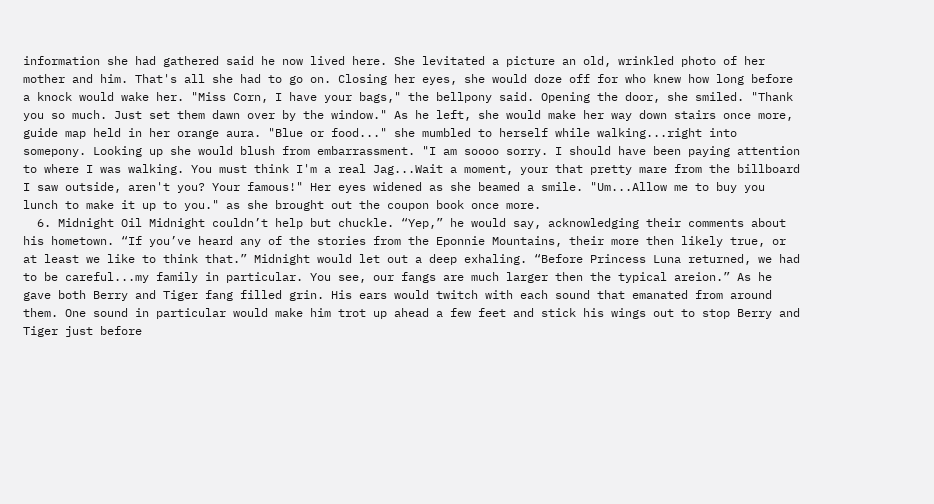information she had gathered said he now lived here. She levitated a picture an old, wrinkled photo of her mother and him. That's all she had to go on. Closing her eyes, she would doze off for who knew how long before a knock would wake her. "Miss Corn, I have your bags," the bellpony said. Opening the door, she smiled. "Thank you so much. Just set them dawn over by the window." As he left, she would make her way down stairs once more, guide map held in her orange aura. "Blue or food..." she mumbled to herself while walking...right into somepony. Looking up she would blush from embarrassment. "I am soooo sorry. I should have been paying attention to where I was walking. You must think I'm a real Jag...Wait a moment, your that pretty mare from the billboard I saw outside, aren't you? Your famous!" Her eyes widened as she beamed a smile. "Um...Allow me to buy you lunch to make it up to you." as she brought out the coupon book once more.
  6. Midnight Oil Midnight couldn’t help but chuckle. “Yep,” he would say, acknowledging their comments about his hometown. “If you’ve heard any of the stories from the Eponnie Mountains, their more then likely true, or at least we like to think that.” Midnight would let out a deep exhaling. “Before Princess Luna returned, we had to be careful...my family in particular. You see, our fangs are much larger then the typical areion.” As he gave both Berry and Tiger fang filled grin. His ears would twitch with each sound that emanated from around them. One sound in particular would make him trot up ahead a few feet and stick his wings out to stop Berry and Tiger just before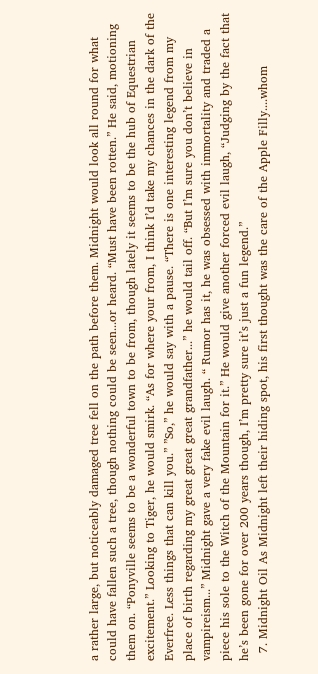a rather large, but noticeably damaged tree fell on the path before them. Midnight would look all round for what could have fallen such a tree, though nothing could be seen...or heard. “Must have been rotten.” He said, motioning them on. “Ponyville seems to be a wonderful town to be from, though lately it seems to be the hub of Equestrian excitement.” Looking to Tiger, he would smirk. “As for where your from, I think I’d take my chances in the dark of the Everfree. Less things that can kill you.” ”So,” he would say with a pause. “There is one interesting legend from my place of birth regarding my great great great grandfather...” he would tail off. “But I’m sure you don’t believe in vampireism...” Midnight gave a very fake evil laugh. “ Rumor has it, he was obsessed with immortality and traded a piece his sole to the Witch of the Mountain for it.” He would give another forced evil laugh, “Judging by the fact that he’s been gone for over 200 years though, I’m pretty sure it’s just a fun legend.”
  7. Midnight Oil As Midnight left their hiding spot, his first thought was the care of the Apple Filly....whom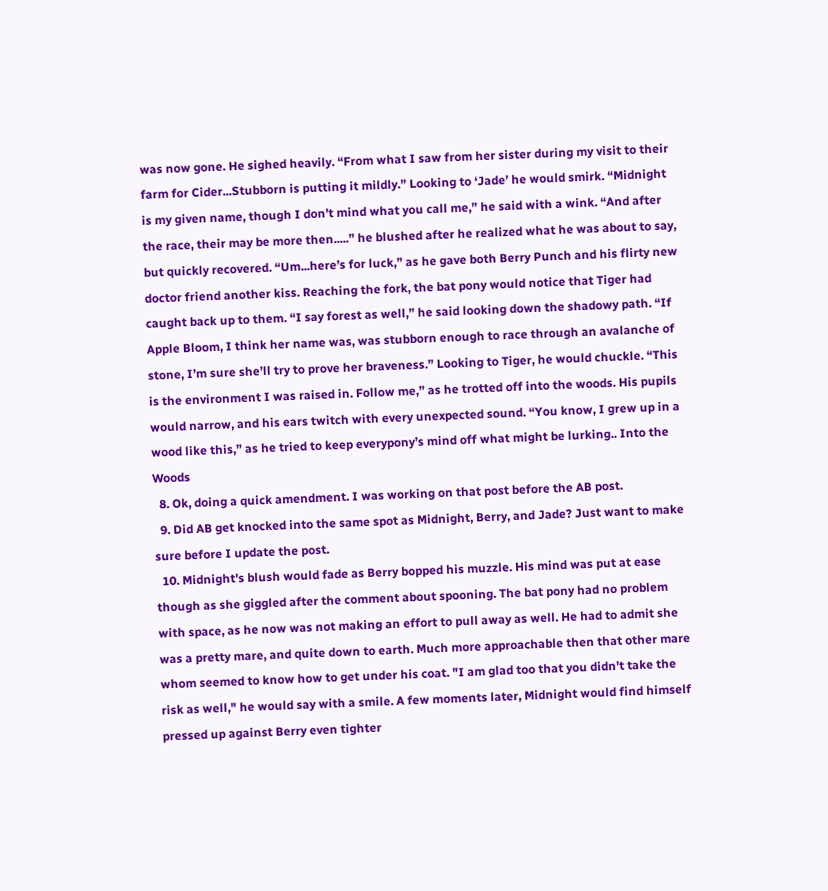was now gone. He sighed heavily. “From what I saw from her sister during my visit to their farm for Cider...Stubborn is putting it mildly.” Looking to ‘Jade’ he would smirk. “Midnight is my given name, though I don’t mind what you call me,” he said with a wink. “And after the race, their may be more then.....” he blushed after he realized what he was about to say, but quickly recovered. “Um...here’s for luck,” as he gave both Berry Punch and his flirty new doctor friend another kiss. Reaching the fork, the bat pony would notice that Tiger had caught back up to them. “I say forest as well,” he said looking down the shadowy path. “If Apple Bloom, I think her name was, was stubborn enough to race through an avalanche of stone, I’m sure she’ll try to prove her braveness.” Looking to Tiger, he would chuckle. “This is the environment I was raised in. Follow me,” as he trotted off into the woods. His pupils would narrow, and his ears twitch with every unexpected sound. “You know, I grew up in a wood like this,” as he tried to keep everypony’s mind off what might be lurking.. Into the Woods
  8. Ok, doing a quick amendment. I was working on that post before the AB post.
  9. Did AB get knocked into the same spot as Midnight, Berry, and Jade? Just want to make sure before I update the post.
  10. Midnight's blush would fade as Berry bopped his muzzle. His mind was put at ease though as she giggled after the comment about spooning. The bat pony had no problem with space, as he now was not making an effort to pull away as well. He had to admit she was a pretty mare, and quite down to earth. Much more approachable then that other mare whom seemed to know how to get under his coat. "I am glad too that you didn't take the risk as well," he would say with a smile. A few moments later, Midnight would find himself pressed up against Berry even tighter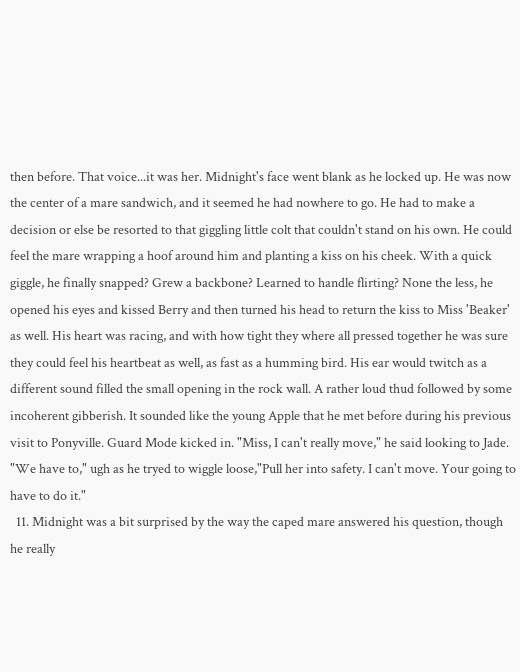then before. That voice...it was her. Midnight's face went blank as he locked up. He was now the center of a mare sandwich, and it seemed he had nowhere to go. He had to make a decision or else be resorted to that giggling little colt that couldn't stand on his own. He could feel the mare wrapping a hoof around him and planting a kiss on his cheek. With a quick giggle, he finally snapped? Grew a backbone? Learned to handle flirting? None the less, he opened his eyes and kissed Berry and then turned his head to return the kiss to Miss 'Beaker' as well. His heart was racing, and with how tight they where all pressed together he was sure they could feel his heartbeat as well, as fast as a humming bird. His ear would twitch as a different sound filled the small opening in the rock wall. A rather loud thud followed by some incoherent gibberish. It sounded like the young Apple that he met before during his previous visit to Ponyville. Guard Mode kicked in. "Miss, I can't really move," he said looking to Jade. "We have to," ugh as he tryed to wiggle loose,"Pull her into safety. I can't move. Your going to have to do it."
  11. Midnight was a bit surprised by the way the caped mare answered his question, though he really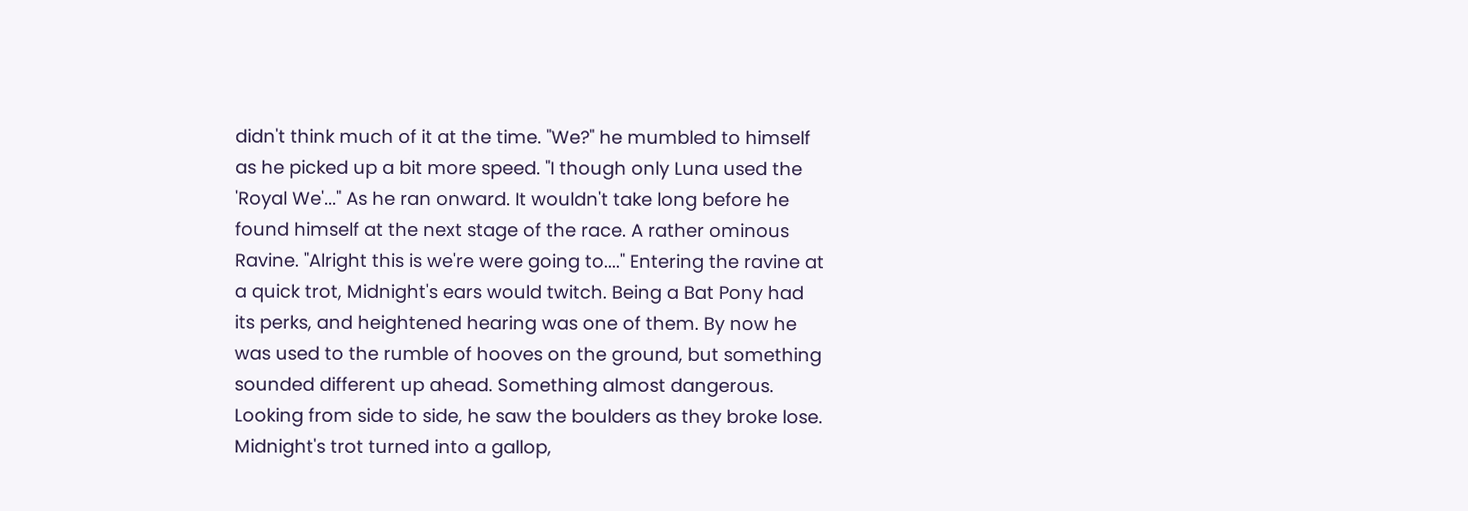didn't think much of it at the time. "We?" he mumbled to himself as he picked up a bit more speed. "I though only Luna used the 'Royal We'..." As he ran onward. It wouldn't take long before he found himself at the next stage of the race. A rather ominous Ravine. "Alright this is we're were going to...." Entering the ravine at a quick trot, Midnight's ears would twitch. Being a Bat Pony had its perks, and heightened hearing was one of them. By now he was used to the rumble of hooves on the ground, but something sounded different up ahead. Something almost dangerous. Looking from side to side, he saw the boulders as they broke lose. Midnight's trot turned into a gallop,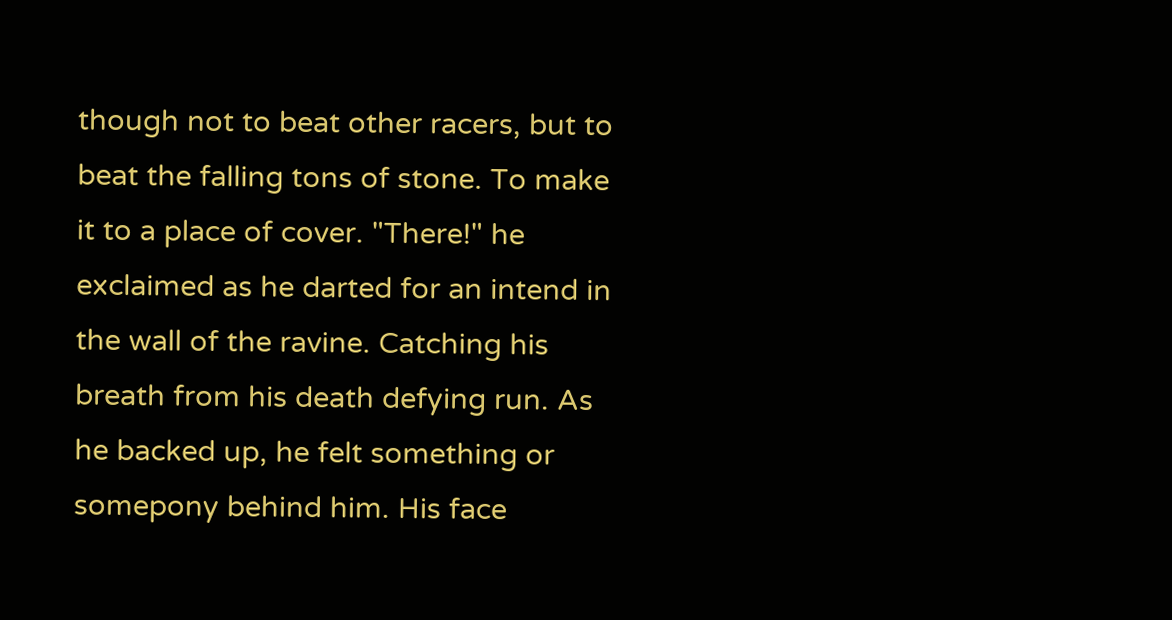though not to beat other racers, but to beat the falling tons of stone. To make it to a place of cover. "There!" he exclaimed as he darted for an intend in the wall of the ravine. Catching his breath from his death defying run. As he backed up, he felt something or somepony behind him. His face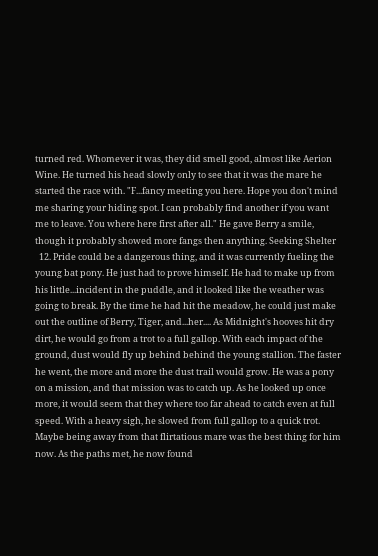turned red. Whomever it was, they did smell good, almost like Aerion Wine. He turned his head slowly only to see that it was the mare he started the race with. "F...fancy meeting you here. Hope you don't mind me sharing your hiding spot. I can probably find another if you want me to leave. You where here first after all." He gave Berry a smile, though it probably showed more fangs then anything. Seeking Shelter
  12. Pride could be a dangerous thing, and it was currently fueling the young bat pony. He just had to prove himself. He had to make up from his little...incident in the puddle, and it looked like the weather was going to break. By the time he had hit the meadow, he could just make out the outline of Berry, Tiger, and...her.... As Midnight's hooves hit dry dirt, he would go from a trot to a full gallop. With each impact of the ground, dust would fly up behind behind the young stallion. The faster he went, the more and more the dust trail would grow. He was a pony on a mission, and that mission was to catch up. As he looked up once more, it would seem that they where too far ahead to catch even at full speed. With a heavy sigh, he slowed from full gallop to a quick trot. Maybe being away from that flirtatious mare was the best thing for him now. As the paths met, he now found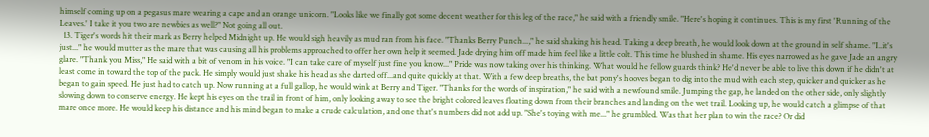himself coming up on a pegasus mare wearing a cape and an orange unicorn. "Looks like we finally got some decent weather for this leg of the race," he said with a friendly smile. "Here's hoping it continues. This is my first 'Running of the Leaves.' I take it you two are newbies as well?" Not going all out.
  13. Tiger's words hit their mark as Berry helped Midnight up. He would sigh heavily as mud ran from his face. "Thanks Berry Punch...," he said shaking his head. Taking a deep breath, he would look down at the ground in self shame. "I..it's just..." he would mutter as the mare that was causing all his problems approached to offer her own help it seemed. Jade drying him off made him feel like a little colt. This time he blushed in shame. His eyes narrowed as he gave Jade an angry glare. "Thank you Miss," He said with a bit of venom in his voice. "I can take care of myself just fine you know..." Pride was now taking over his thinking. What would he fellow guards think? He'd never be able to live this down if he didn't at least come in toward the top of the pack. He simply would just shake his head as she darted off...and quite quickly at that. With a few deep breaths, the bat pony's hooves began to dig into the mud with each step, quicker and quicker as he began to gain speed. He just had to catch up. Now running at a full gallop, he would wink at Berry and Tiger. "Thanks for the words of inspiration," he said with a newfound smile. Jumping the gap, he landed on the other side, only slightly slowing down to conserve energy. He kept his eyes on the trail in front of him, only looking away to see the bright colored leaves floating down from their branches and landing on the wet trail. Looking up, he would catch a glimpse of that mare once more. He would keep his distance and his mind began to make a crude calculation, and one that's numbers did not add up. "She's toying with me..." he grumbled. Was that her plan to win the race? Or did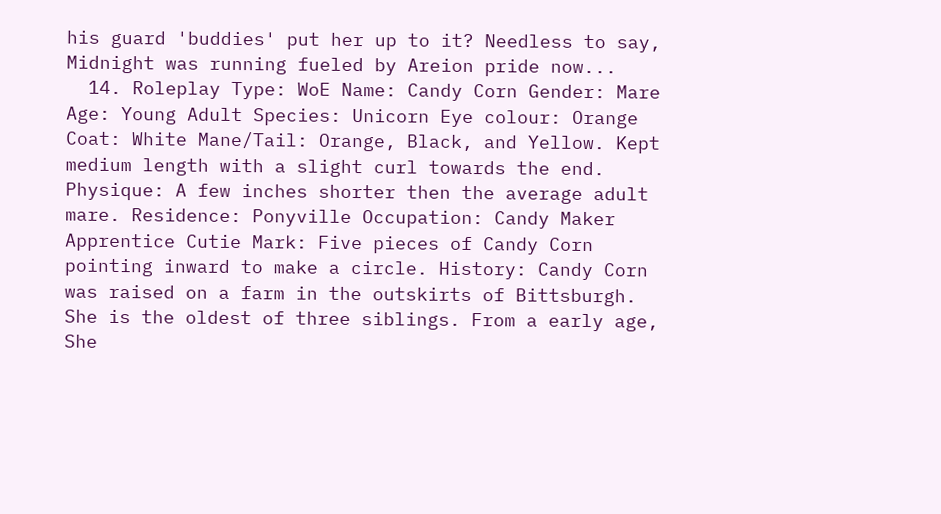his guard 'buddies' put her up to it? Needless to say, Midnight was running fueled by Areion pride now...
  14. Roleplay Type: WoE Name: Candy Corn Gender: Mare Age: Young Adult Species: Unicorn Eye colour: Orange Coat: White Mane/Tail: Orange, Black, and Yellow. Kept medium length with a slight curl towards the end. Physique: A few inches shorter then the average adult mare. Residence: Ponyville Occupation: Candy Maker Apprentice Cutie Mark: Five pieces of Candy Corn pointing inward to make a circle. History: Candy Corn was raised on a farm in the outskirts of Bittsburgh. She is the oldest of three siblings. From a early age, She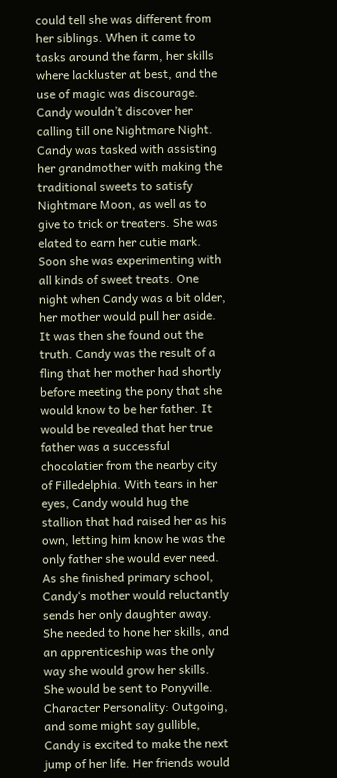could tell she was different from her siblings. When it came to tasks around the farm, her skills where lackluster at best, and the use of magic was discourage. Candy wouldn’t discover her calling till one Nightmare Night. Candy was tasked with assisting her grandmother with making the traditional sweets to satisfy Nightmare Moon, as well as to give to trick or treaters. She was elated to earn her cutie mark. Soon she was experimenting with all kinds of sweet treats. One night when Candy was a bit older, her mother would pull her aside. It was then she found out the truth. Candy was the result of a fling that her mother had shortly before meeting the pony that she would know to be her father. It would be revealed that her true father was a successful chocolatier from the nearby city of Filledelphia. With tears in her eyes, Candy would hug the stallion that had raised her as his own, letting him know he was the only father she would ever need. As she finished primary school, Candy‘s mother would reluctantly sends her only daughter away. She needed to hone her skills, and an apprenticeship was the only way she would grow her skills. She would be sent to Ponyville. Character Personality: Outgoing, and some might say gullible, Candy is excited to make the next jump of her life. Her friends would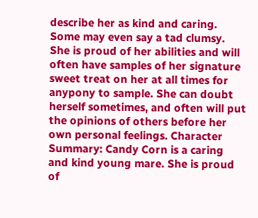describe her as kind and caring. Some may even say a tad clumsy. She is proud of her abilities and will often have samples of her signature sweet treat on her at all times for anypony to sample. She can doubt herself sometimes, and often will put the opinions of others before her own personal feelings. Character Summary: Candy Corn is a caring and kind young mare. She is proud of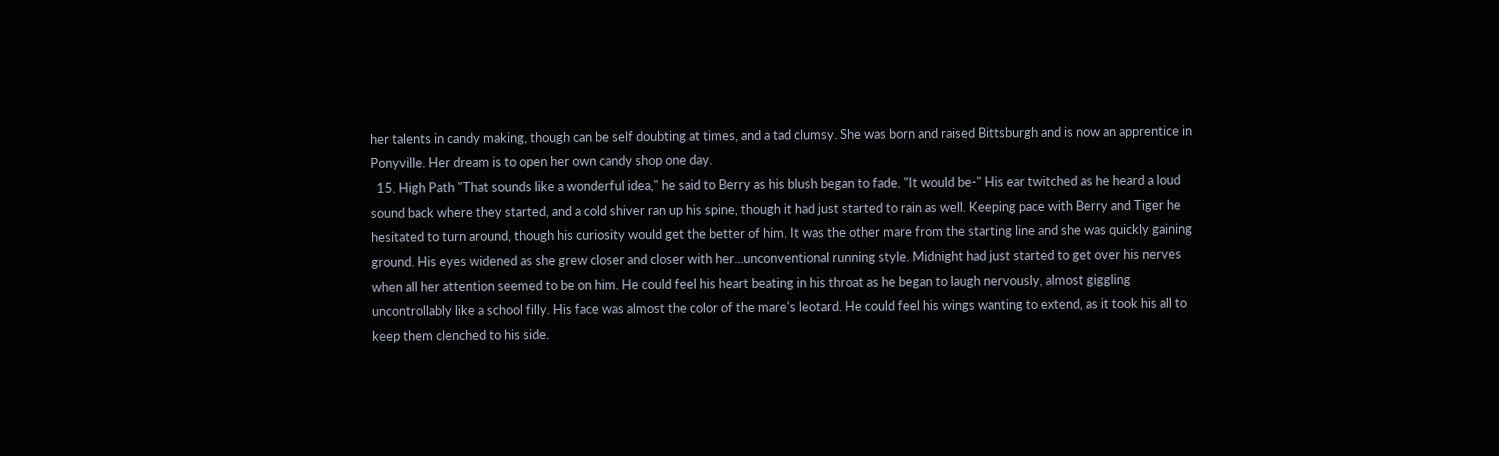her talents in candy making, though can be self doubting at times, and a tad clumsy. She was born and raised Bittsburgh and is now an apprentice in Ponyville. Her dream is to open her own candy shop one day.
  15. High Path "That sounds like a wonderful idea," he said to Berry as his blush began to fade. "It would be-" His ear twitched as he heard a loud sound back where they started, and a cold shiver ran up his spine, though it had just started to rain as well. Keeping pace with Berry and Tiger he hesitated to turn around, though his curiosity would get the better of him. It was the other mare from the starting line and she was quickly gaining ground. His eyes widened as she grew closer and closer with her...unconventional running style. Midnight had just started to get over his nerves when all her attention seemed to be on him. He could feel his heart beating in his throat as he began to laugh nervously, almost giggling uncontrollably like a school filly. His face was almost the color of the mare's leotard. He could feel his wings wanting to extend, as it took his all to keep them clenched to his side.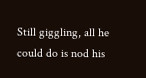Still giggling, all he could do is nod his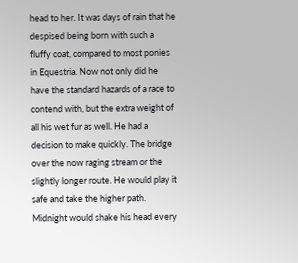head to her. It was days of rain that he despised being born with such a fluffy coat, compared to most ponies in Equestria. Now not only did he have the standard hazards of a race to contend with, but the extra weight of all his wet fur as well. He had a decision to make quickly. The bridge over the now raging stream or the slightly longer route. He would play it safe and take the higher path. Midnight would shake his head every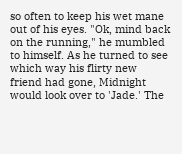so often to keep his wet mane out of his eyes. "Ok, mind back on the running," he mumbled to himself. As he turned to see which way his flirty new friend had gone, Midnight would look over to 'Jade.' The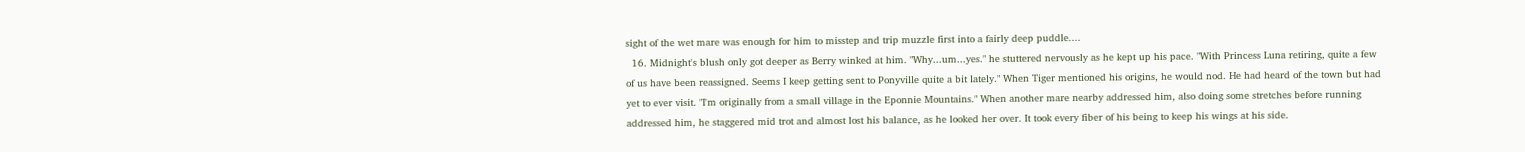sight of the wet mare was enough for him to misstep and trip muzzle first into a fairly deep puddle....
  16. Midnight's blush only got deeper as Berry winked at him. "Why...um...yes." he stuttered nervously as he kept up his pace. "With Princess Luna retiring, quite a few of us have been reassigned. Seems I keep getting sent to Ponyville quite a bit lately." When Tiger mentioned his origins, he would nod. He had heard of the town but had yet to ever visit. "I'm originally from a small village in the Eponnie Mountains." When another mare nearby addressed him, also doing some stretches before running addressed him, he staggered mid trot and almost lost his balance, as he looked her over. It took every fiber of his being to keep his wings at his side.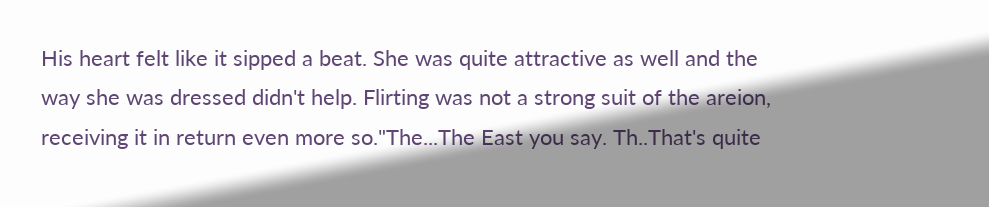His heart felt like it sipped a beat. She was quite attractive as well and the way she was dressed didn't help. Flirting was not a strong suit of the areion, receiving it in return even more so."The...The East you say. Th..That's quite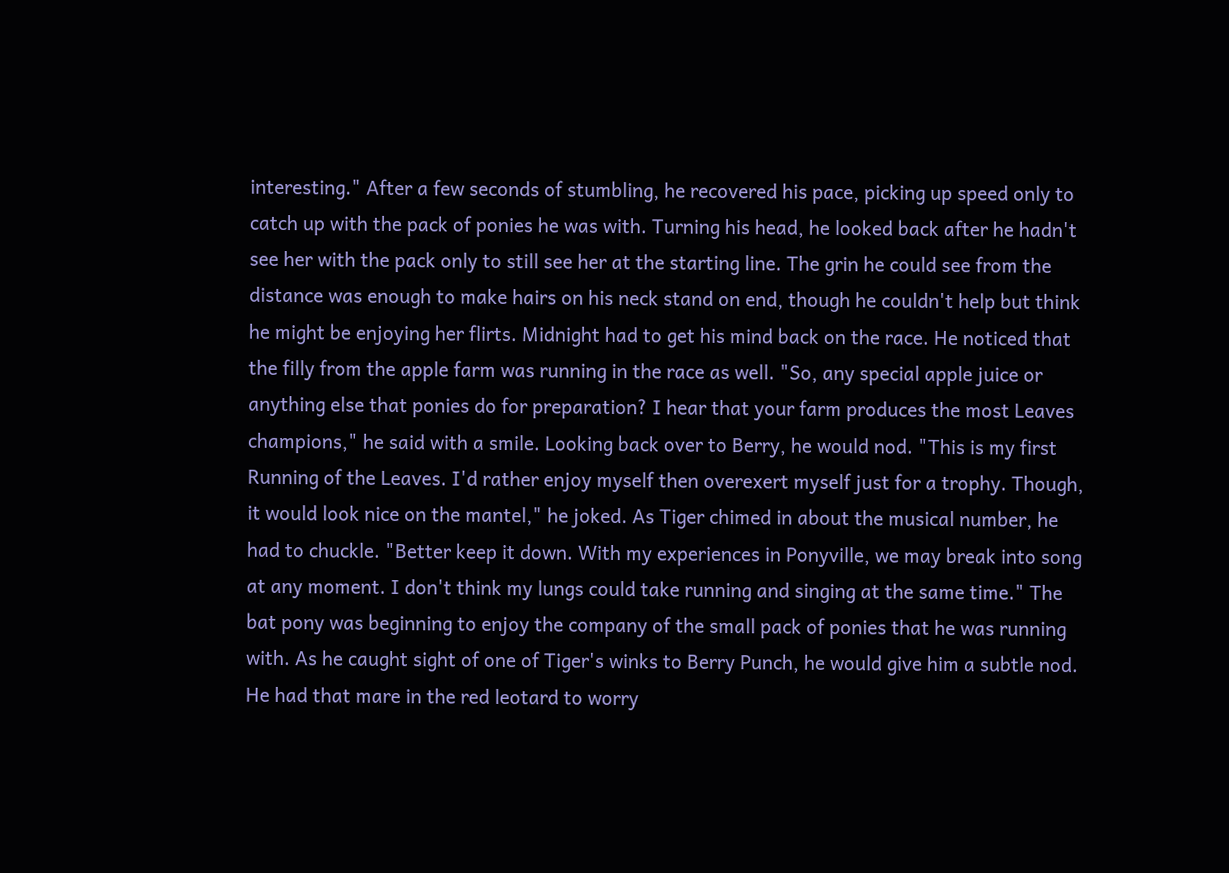interesting." After a few seconds of stumbling, he recovered his pace, picking up speed only to catch up with the pack of ponies he was with. Turning his head, he looked back after he hadn't see her with the pack only to still see her at the starting line. The grin he could see from the distance was enough to make hairs on his neck stand on end, though he couldn't help but think he might be enjoying her flirts. Midnight had to get his mind back on the race. He noticed that the filly from the apple farm was running in the race as well. "So, any special apple juice or anything else that ponies do for preparation? I hear that your farm produces the most Leaves champions," he said with a smile. Looking back over to Berry, he would nod. "This is my first Running of the Leaves. I'd rather enjoy myself then overexert myself just for a trophy. Though, it would look nice on the mantel," he joked. As Tiger chimed in about the musical number, he had to chuckle. "Better keep it down. With my experiences in Ponyville, we may break into song at any moment. I don't think my lungs could take running and singing at the same time." The bat pony was beginning to enjoy the company of the small pack of ponies that he was running with. As he caught sight of one of Tiger's winks to Berry Punch, he would give him a subtle nod. He had that mare in the red leotard to worry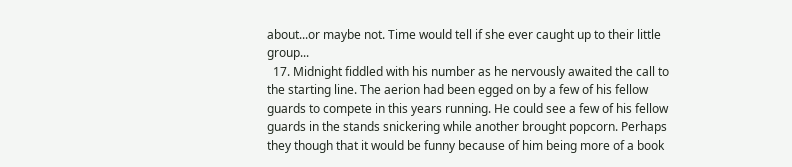about...or maybe not. Time would tell if she ever caught up to their little group...
  17. Midnight fiddled with his number as he nervously awaited the call to the starting line. The aerion had been egged on by a few of his fellow guards to compete in this years running. He could see a few of his fellow guards in the stands snickering while another brought popcorn. Perhaps they though that it would be funny because of him being more of a book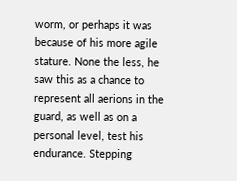worm, or perhaps it was because of his more agile stature. None the less, he saw this as a chance to represent all aerions in the guard, as well as on a personal level, test his endurance. Stepping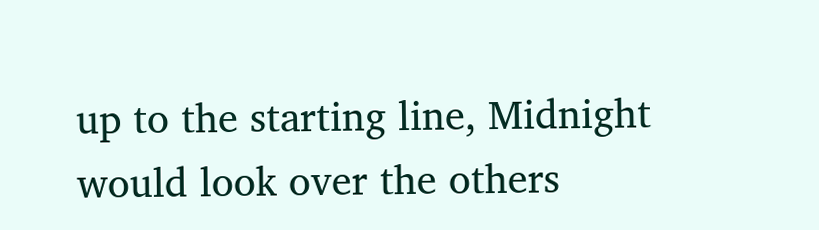up to the starting line, Midnight would look over the others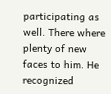participating as well. There where plenty of new faces to him. He recognized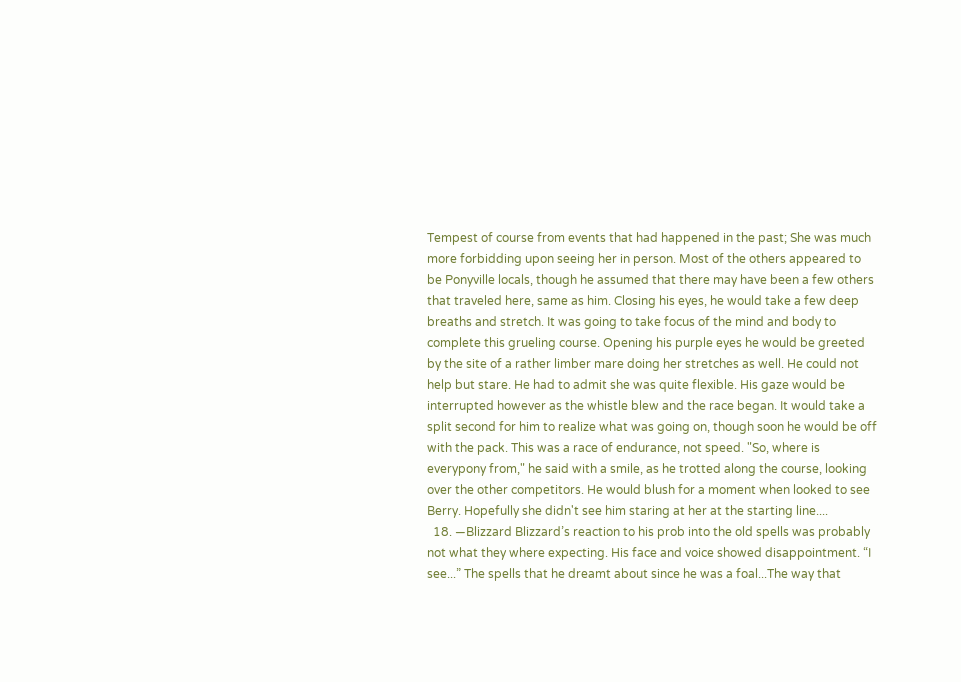Tempest of course from events that had happened in the past; She was much more forbidding upon seeing her in person. Most of the others appeared to be Ponyville locals, though he assumed that there may have been a few others that traveled here, same as him. Closing his eyes, he would take a few deep breaths and stretch. It was going to take focus of the mind and body to complete this grueling course. Opening his purple eyes he would be greeted by the site of a rather limber mare doing her stretches as well. He could not help but stare. He had to admit she was quite flexible. His gaze would be interrupted however as the whistle blew and the race began. It would take a split second for him to realize what was going on, though soon he would be off with the pack. This was a race of endurance, not speed. "So, where is everypony from," he said with a smile, as he trotted along the course, looking over the other competitors. He would blush for a moment when looked to see Berry. Hopefully she didn't see him staring at her at the starting line....
  18. —Blizzard Blizzard’s reaction to his prob into the old spells was probably not what they where expecting. His face and voice showed disappointment. “I see...” The spells that he dreamt about since he was a foal...The way that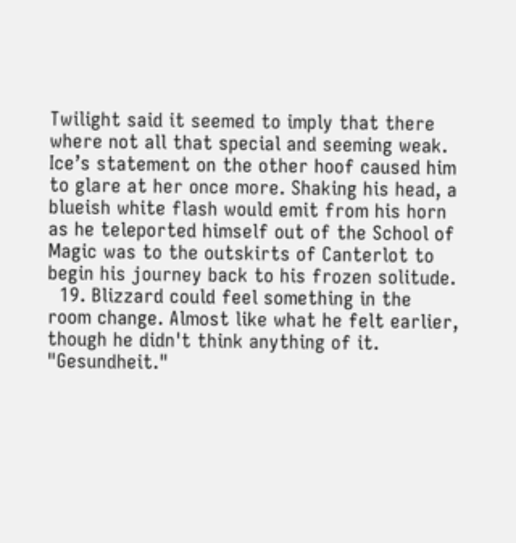Twilight said it seemed to imply that there where not all that special and seeming weak. Ice’s statement on the other hoof caused him to glare at her once more. Shaking his head, a blueish white flash would emit from his horn as he teleported himself out of the School of Magic was to the outskirts of Canterlot to begin his journey back to his frozen solitude.
  19. Blizzard could feel something in the room change. Almost like what he felt earlier, though he didn't think anything of it. "Gesundheit."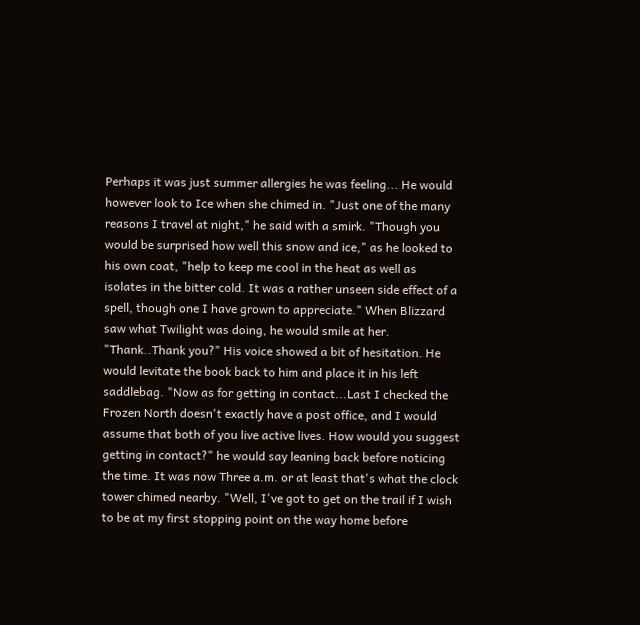Perhaps it was just summer allergies he was feeling... He would however look to Ice when she chimed in. "Just one of the many reasons I travel at night," he said with a smirk. "Though you would be surprised how well this snow and ice," as he looked to his own coat, "help to keep me cool in the heat as well as isolates in the bitter cold. It was a rather unseen side effect of a spell, though one I have grown to appreciate." When Blizzard saw what Twilight was doing, he would smile at her. "Thank..Thank you?" His voice showed a bit of hesitation. He would levitate the book back to him and place it in his left saddlebag. "Now as for getting in contact...Last I checked the Frozen North doesn't exactly have a post office, and I would assume that both of you live active lives. How would you suggest getting in contact?" he would say leaning back before noticing the time. It was now Three a.m. or at least that's what the clock tower chimed nearby. "Well, I've got to get on the trail if I wish to be at my first stopping point on the way home before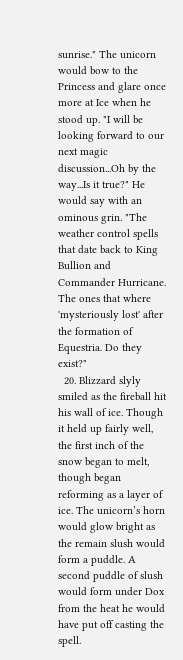sunrise." The unicorn would bow to the Princess and glare once more at Ice when he stood up. "I will be looking forward to our next magic discussion...Oh by the way...Is it true?" He would say with an ominous grin. "The weather control spells that date back to King Bullion and Commander Hurricane. The ones that where 'mysteriously lost' after the formation of Equestria. Do they exist?"
  20. Blizzard slyly smiled as the fireball hit his wall of ice. Though it held up fairly well, the first inch of the snow began to melt, though began reforming as a layer of ice. The unicorn’s horn would glow bright as the remain slush would form a puddle. A second puddle of slush would form under Dox from the heat he would have put off casting the spell.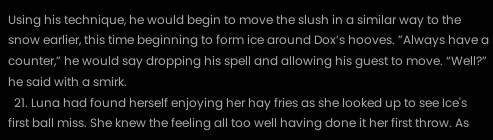Using his technique, he would begin to move the slush in a similar way to the snow earlier, this time beginning to form ice around Dox’s hooves. ”Always have a counter,” he would say dropping his spell and allowing his guest to move. “Well?” he said with a smirk.
  21. Luna had found herself enjoying her hay fries as she looked up to see Ice's first ball miss. She knew the feeling all too well having done it her first throw. As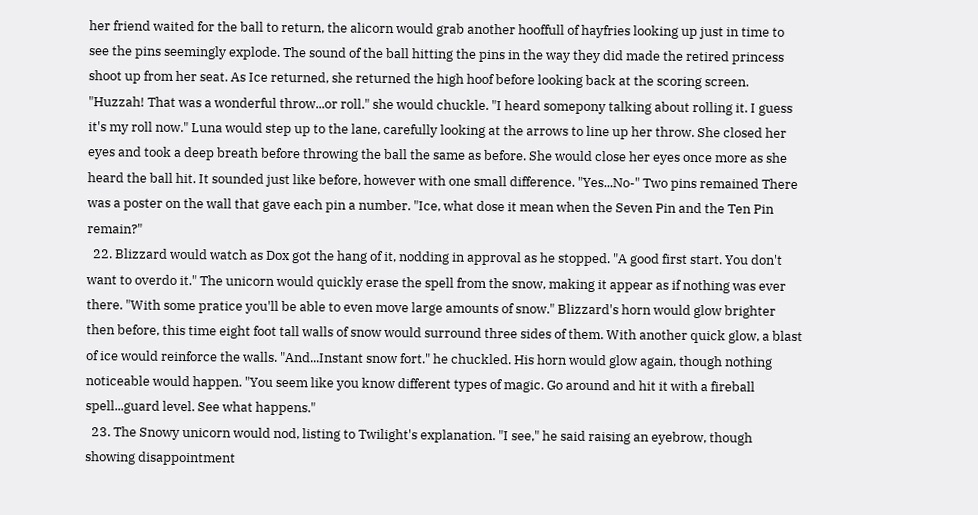her friend waited for the ball to return, the alicorn would grab another hooffull of hayfries looking up just in time to see the pins seemingly explode. The sound of the ball hitting the pins in the way they did made the retired princess shoot up from her seat. As Ice returned, she returned the high hoof before looking back at the scoring screen. "Huzzah! That was a wonderful throw...or roll." she would chuckle. "I heard somepony talking about rolling it. I guess it's my roll now." Luna would step up to the lane, carefully looking at the arrows to line up her throw. She closed her eyes and took a deep breath before throwing the ball the same as before. She would close her eyes once more as she heard the ball hit. It sounded just like before, however with one small difference. "Yes...No-" Two pins remained There was a poster on the wall that gave each pin a number. "Ice, what dose it mean when the Seven Pin and the Ten Pin remain?"
  22. Blizzard would watch as Dox got the hang of it, nodding in approval as he stopped. "A good first start. You don't want to overdo it." The unicorn would quickly erase the spell from the snow, making it appear as if nothing was ever there. "With some pratice you'll be able to even move large amounts of snow." Blizzard's horn would glow brighter then before, this time eight foot tall walls of snow would surround three sides of them. With another quick glow, a blast of ice would reinforce the walls. "And...Instant snow fort." he chuckled. His horn would glow again, though nothing noticeable would happen. "You seem like you know different types of magic. Go around and hit it with a fireball spell...guard level. See what happens."
  23. The Snowy unicorn would nod, listing to Twilight's explanation. "I see," he said raising an eyebrow, though showing disappointment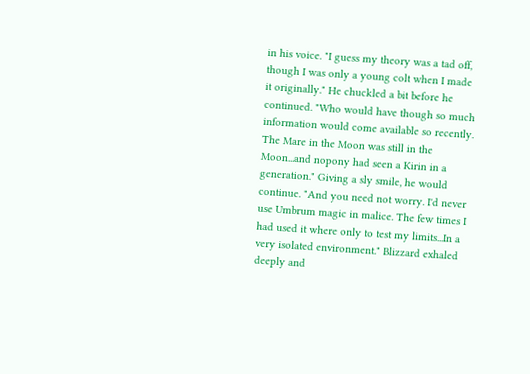in his voice. "I guess my theory was a tad off, though I was only a young colt when I made it originally." He chuckled a bit before he continued. "Who would have though so much information would come available so recently. The Mare in the Moon was still in the Moon...and nopony had seen a Kirin in a generation." Giving a sly smile, he would continue. "And you need not worry. I'd never use Umbrum magic in malice. The few times I had used it where only to test my limits...In a very isolated environment." Blizzard exhaled deeply and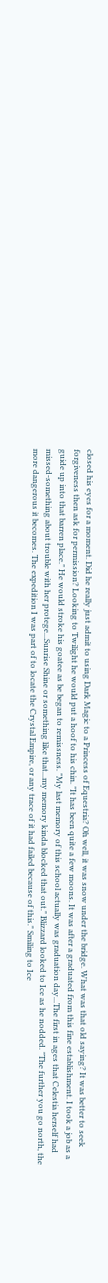closed his eyes for a moment. Did he really just admit to using Dark Magic to a Princess of Equestria? Oh well, it was snow under the bridge. What was that old saying? It was better to seek forgiveness then ask for permission? Looking to Twilight he would put a hoof to his chin. "It has been quite a few moons. It was after a graduated from this fine establishment. I took a job as a guide up into that barren place." He would stroke his goatee as be began to remissness. "My last memory of this school actually was graduation day...The first in ages that Celestia herself had missed-something about trouble with her protege...Sunrise Shine or something like that...my memory kinda blocked that out." Blizzard looked to Ice as he nodded. "The further you go north, the more dangerous it becomes. The expedition I was part of to locate the Crystal Empire, or any trace of it had failed because of this." Smiling to Ice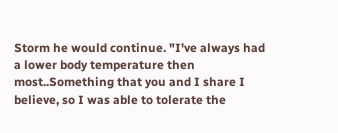Storm he would continue. "I've always had a lower body temperature then most..Something that you and I share I believe, so I was able to tolerate the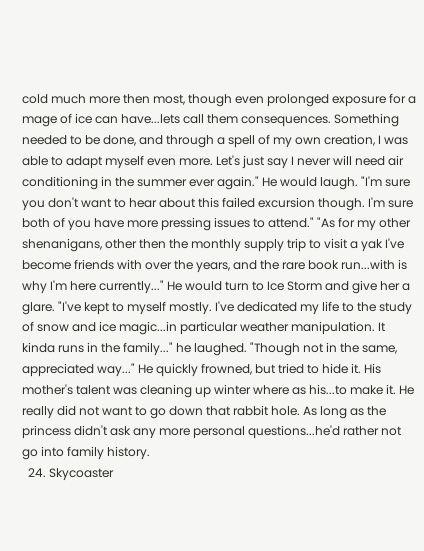cold much more then most, though even prolonged exposure for a mage of ice can have...lets call them consequences. Something needed to be done, and through a spell of my own creation, I was able to adapt myself even more. Let's just say I never will need air conditioning in the summer ever again." He would laugh. "I'm sure you don't want to hear about this failed excursion though. I'm sure both of you have more pressing issues to attend." "As for my other shenanigans, other then the monthly supply trip to visit a yak I've become friends with over the years, and the rare book run...with is why I'm here currently..." He would turn to Ice Storm and give her a glare. "I've kept to myself mostly. I've dedicated my life to the study of snow and ice magic...in particular weather manipulation. It kinda runs in the family..." he laughed. "Though not in the same, appreciated way..." He quickly frowned, but tried to hide it. His mother's talent was cleaning up winter where as his...to make it. He really did not want to go down that rabbit hole. As long as the princess didn't ask any more personal questions...he'd rather not go into family history.
  24. Skycoaster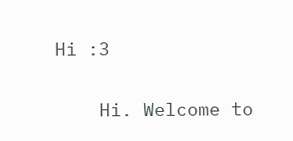Hi :3

    Hi. Welcome to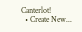Canterlot!
  • Create New...